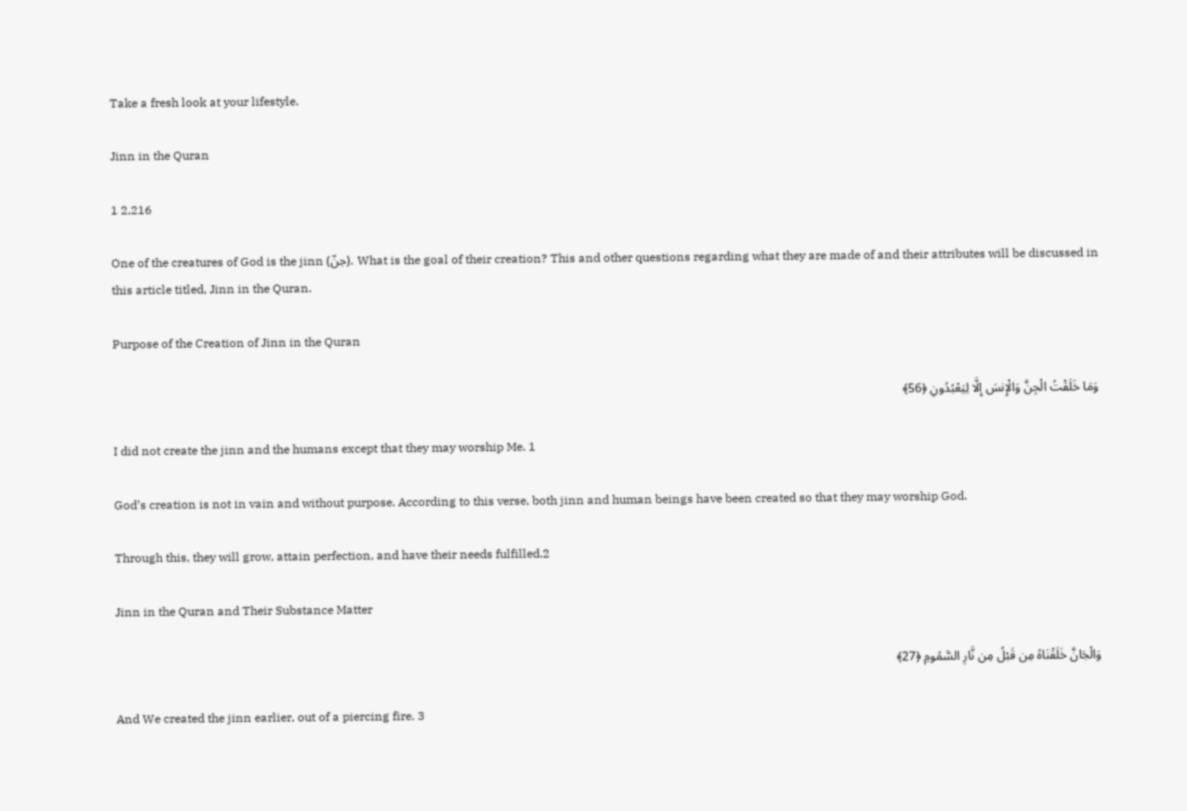Take a fresh look at your lifestyle.

Jinn in the Quran

1 2,216

One of the creatures of God is the jinn (جنّ). What is the goal of their creation? This and other questions regarding what they are made of and their attributes will be discussed in this article titled, Jinn in the Quran.

Purpose of the Creation of Jinn in the Quran

وَمَا خَلَقْتُ الْجِنَّ وَالْإِنسَ إِلَّا لِيَعْبُدُونِ ﴿56﴾

I did not create the jinn and the humans except that they may worship Me. 1

God’s creation is not in vain and without purpose. According to this verse, both jinn and human beings have been created so that they may worship God.

Through this, they will grow, attain perfection, and have their needs fulfilled.2

Jinn in the Quran and Their Substance Matter

وَالْجَانَّ خَلَقْنَاهُ مِن قَبْلُ مِن نَّارِ السَّمُومِ ﴿27﴾

And We created the jinn earlier, out of a piercing fire. 3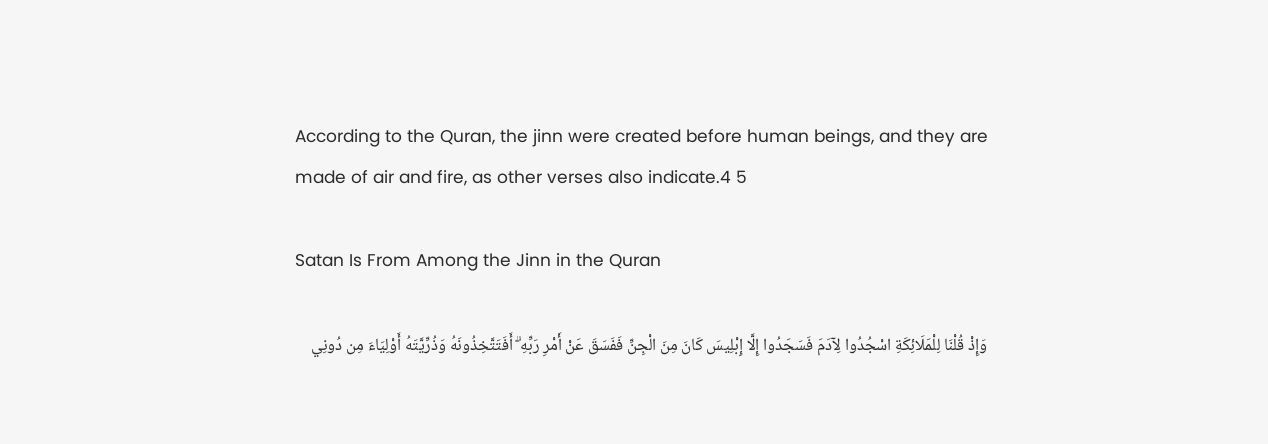According to the Quran, the jinn were created before human beings, and they are made of air and fire, as other verses also indicate.4 5

Satan Is From Among the Jinn in the Quran

وَإِذْ قُلْنَا لِلْمَلَائِكَةِ اسْجُدُوا لِآدَمَ فَسَجَدُوا إِلَّا إِبْلِيسَ كَانَ مِنَ الْجِنِّ فَفَسَقَ عَنْ أَمْرِ رَبِّهِ ۗ أَفَتَتَّخِذُونَهُ وَذُرِّيَّتَهُ أَوْلِيَاءَ مِن دُونِي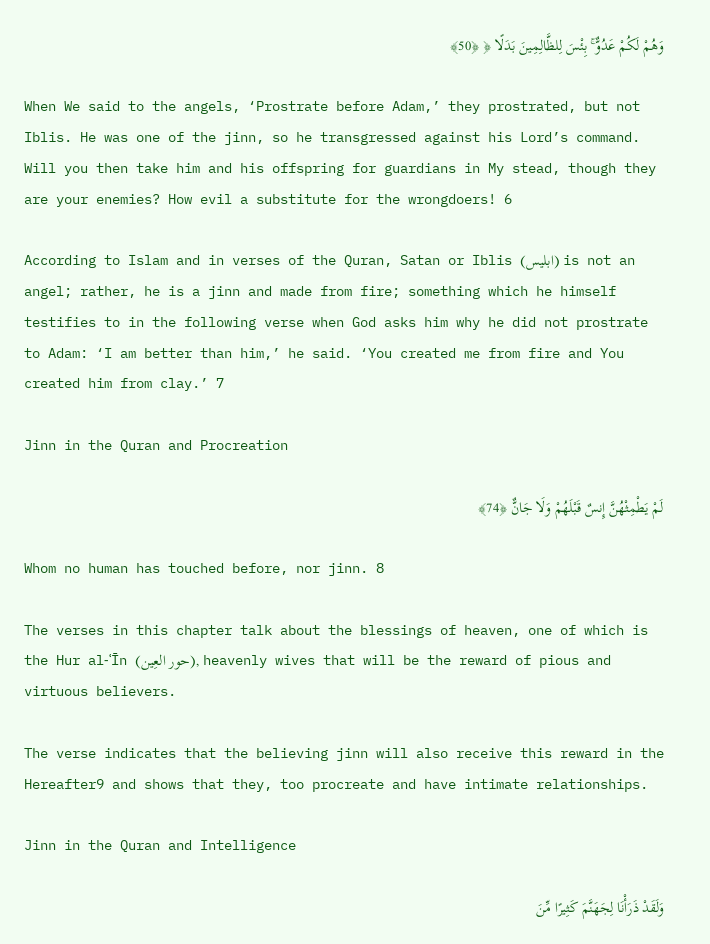وَهُمْ لَكُمْ عَدُوٌّ ۚ بِئْسَ لِلظَّالِمِينَ بَدَلًا ﴿ ﴿50﴾

When We said to the angels, ‘Prostrate before Adam,’ they prostrated, but not Iblis. He was one of the jinn, so he transgressed against his Lord’s command. Will you then take him and his offspring for guardians in My stead, though they are your enemies? How evil a substitute for the wrongdoers! 6

According to Islam and in verses of the Quran, Satan or Iblis (ابلیس) is not an angel; rather, he is a jinn and made from fire; something which he himself testifies to in the following verse when God asks him why he did not prostrate to Adam: ‘I am better than him,’ he said. ‘You created me from fire and You created him from clay.’ 7

Jinn in the Quran and Procreation

لَمْ يَطْمِثْهُنَّ إِنسٌ قَبْلَهُمْ وَلَا جَانٌّ ﴿74﴾

Whom no human has touched before, nor jinn. 8

The verses in this chapter talk about the blessings of heaven, one of which is the Hur al-ʿĪn (حور العِین), heavenly wives that will be the reward of pious and virtuous believers.

The verse indicates that the believing jinn will also receive this reward in the Hereafter9 and shows that they, too procreate and have intimate relationships.

Jinn in the Quran and Intelligence

وَلَقَدْ ذَرَأْنَا لِجَهَنَّمَ كَثِيرًا مِّنَ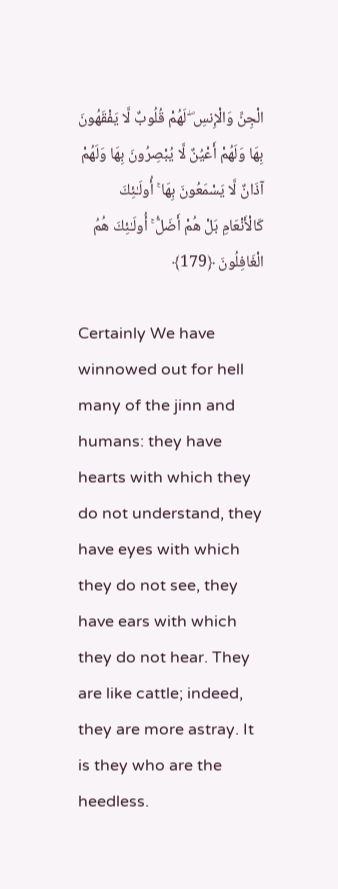الْجِنِّ وَالْإِنسِ ۖ لَهُمْ قُلُوبٌ لَّا يَفْقَهُونَ بِهَا وَلَهُمْ أَعْيُنٌ لَّا يُبْصِرُونَ بِهَا وَلَهُمْ آذَانٌ لَّا يَسْمَعُونَ بِهَا ۚ أُولَـٰئِكَ كَالْأَنْعَامِ بَلْ هُمْ أَضَلُّ ۚ أُولَـٰئِكَ هُمُ الْغَافِلُونَ ﴿179﴾

Certainly We have winnowed out for hell many of the jinn and humans: they have hearts with which they do not understand, they have eyes with which they do not see, they have ears with which they do not hear. They are like cattle; indeed, they are more astray. It is they who are the heedless.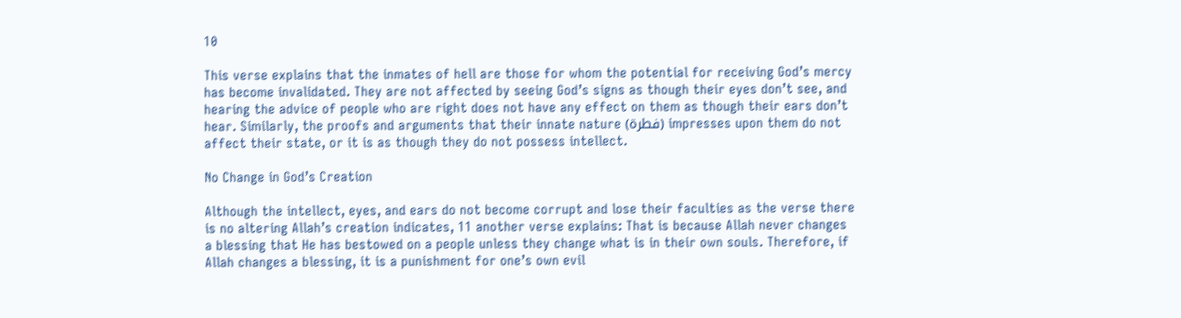10

This verse explains that the inmates of hell are those for whom the potential for receiving God’s mercy has become invalidated. They are not affected by seeing God’s signs as though their eyes don’t see, and hearing the advice of people who are right does not have any effect on them as though their ears don’t hear. Similarly, the proofs and arguments that their innate nature (فطرة) impresses upon them do not affect their state, or it is as though they do not possess intellect.

No Change in God’s Creation

Although the intellect, eyes, and ears do not become corrupt and lose their faculties as the verse there is no altering Allah’s creation indicates, 11 another verse explains: That is because Allah never changes a blessing that He has bestowed on a people unless they change what is in their own souls. Therefore, if Allah changes a blessing, it is a punishment for one’s own evil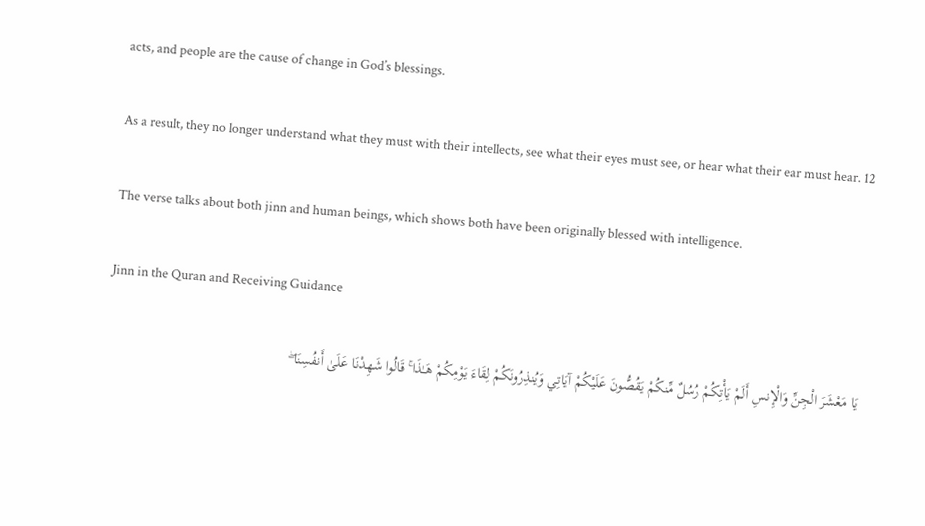acts, and people are the cause of change in God’s blessings.

As a result, they no longer understand what they must with their intellects, see what their eyes must see, or hear what their ear must hear. 12

The verse talks about both jinn and human beings, which shows both have been originally blessed with intelligence.

Jinn in the Quran and Receiving Guidance

يَا مَعْشَرَ الْجِنِّ وَالْإِنسِ أَلَمْ يَأْتِكُمْ رُسُلٌ مِّنكُمْ يَقُصُّونَ عَلَيْكُمْ آيَاتِي وَيُنذِرُونَكُمْ لِقَاءَ يَوْمِكُمْ هَـٰذَا ۚ قَالُوا شَهِدْنَا عَلَىٰ أَنفُسِنَا ۖ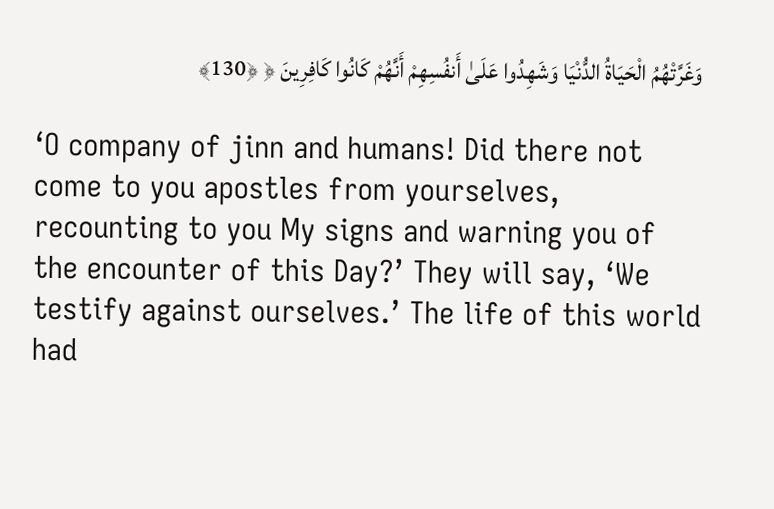وَغَرَّتْهُمُ الْحَيَاةُ الدُّنْيَا وَشَهِدُوا عَلَىٰ أَنفُسِهِمْ أَنَّهُمْ كَانُوا كَافِرِينَ ﴿ ﴿130﴾

‘O company of jinn and humans! Did there not come to you apostles from yourselves, recounting to you My signs and warning you of the encounter of this Day?’ They will say, ‘We testify against ourselves.’ The life of this world had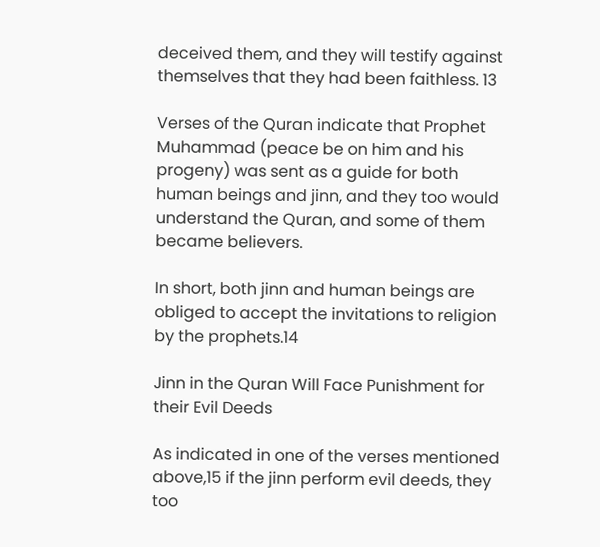deceived them, and they will testify against themselves that they had been faithless. 13

Verses of the Quran indicate that Prophet Muhammad (peace be on him and his progeny) was sent as a guide for both human beings and jinn, and they too would understand the Quran, and some of them became believers.

In short, both jinn and human beings are obliged to accept the invitations to religion by the prophets.14

Jinn in the Quran Will Face Punishment for their Evil Deeds

As indicated in one of the verses mentioned above,15 if the jinn perform evil deeds, they too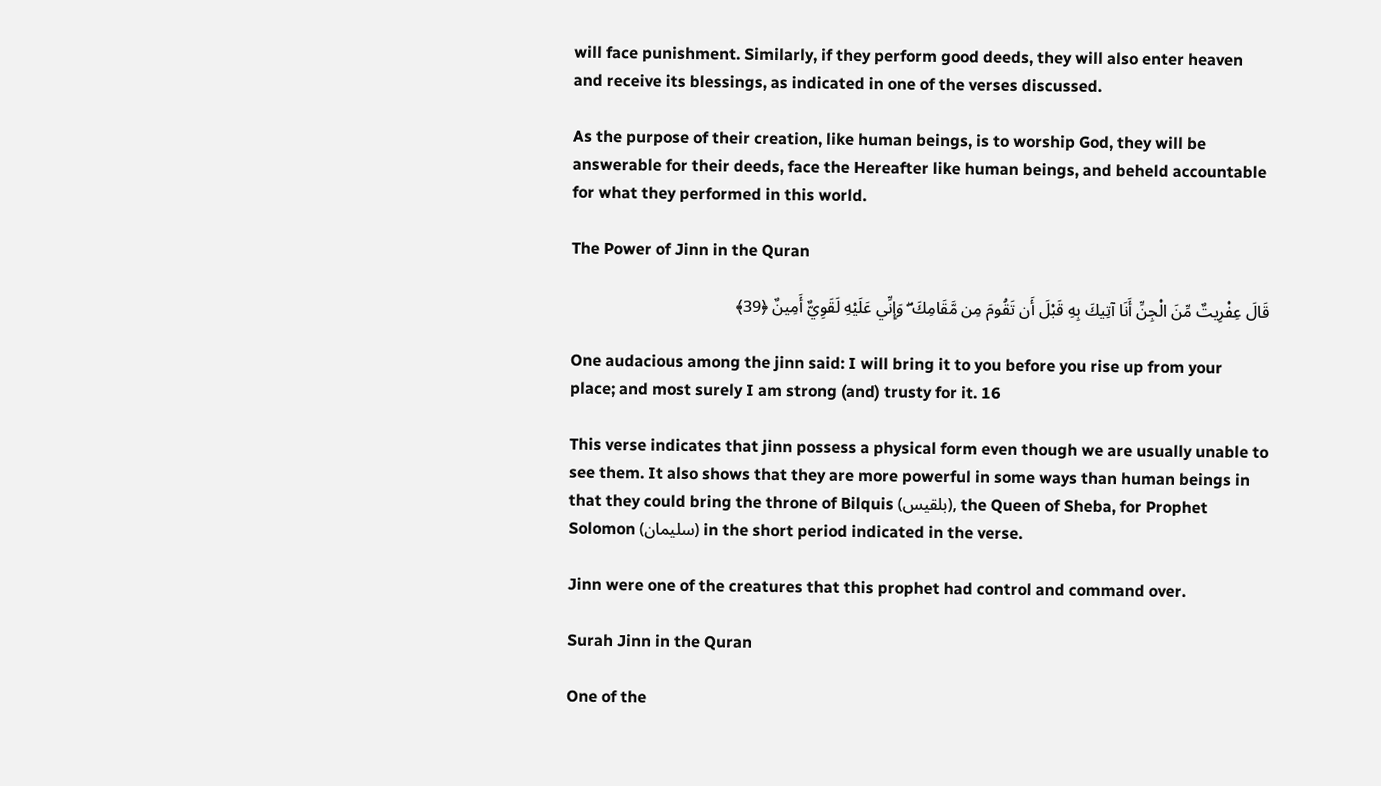will face punishment. Similarly, if they perform good deeds, they will also enter heaven and receive its blessings, as indicated in one of the verses discussed.

As the purpose of their creation, like human beings, is to worship God, they will be answerable for their deeds, face the Hereafter like human beings, and beheld accountable for what they performed in this world.

The Power of Jinn in the Quran

قَالَ عِفْرِيتٌ مِّنَ الْجِنِّ أَنَا آتِيكَ بِهِ قَبْلَ أَن تَقُومَ مِن مَّقَامِكَ ۖ وَإِنِّي عَلَيْهِ لَقَوِيٌّ أَمِينٌ ﴿39﴾

One audacious among the jinn said: I will bring it to you before you rise up from your place; and most surely I am strong (and) trusty for it. 16

This verse indicates that jinn possess a physical form even though we are usually unable to see them. It also shows that they are more powerful in some ways than human beings in that they could bring the throne of Bilquis (بلقیس), the Queen of Sheba, for Prophet Solomon (سلیمان) in the short period indicated in the verse.

Jinn were one of the creatures that this prophet had control and command over.

Surah Jinn in the Quran

One of the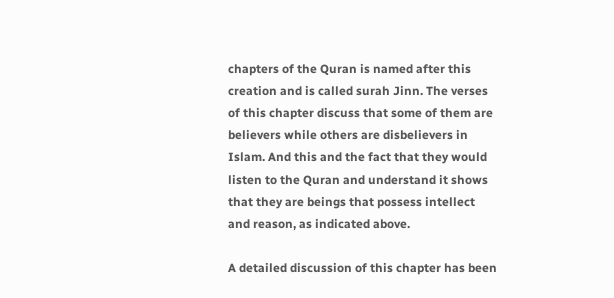chapters of the Quran is named after this creation and is called surah Jinn. The verses of this chapter discuss that some of them are believers while others are disbelievers in Islam. And this and the fact that they would listen to the Quran and understand it shows that they are beings that possess intellect and reason, as indicated above.

A detailed discussion of this chapter has been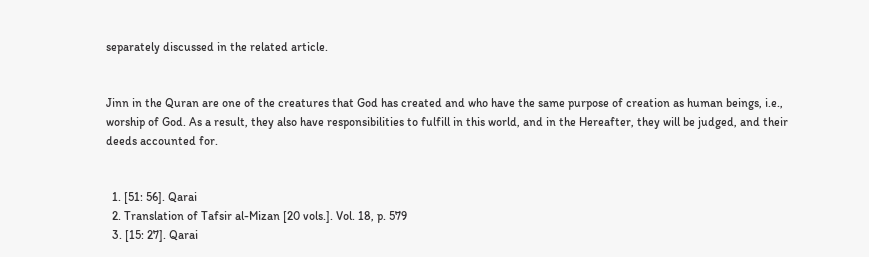separately discussed in the related article.


Jinn in the Quran are one of the creatures that God has created and who have the same purpose of creation as human beings, i.e., worship of God. As a result, they also have responsibilities to fulfill in this world, and in the Hereafter, they will be judged, and their deeds accounted for.


  1. [51: 56]. Qarai
  2. Translation of Tafsir al-Mizan [20 vols.]. Vol. 18, p. 579
  3. [15: 27]. Qarai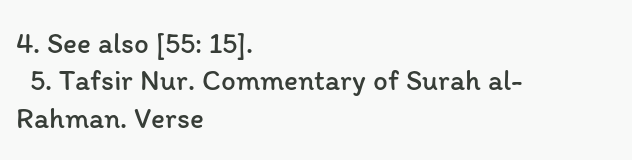4. See also [55: 15].
  5. Tafsir Nur. Commentary of Surah al-Rahman. Verse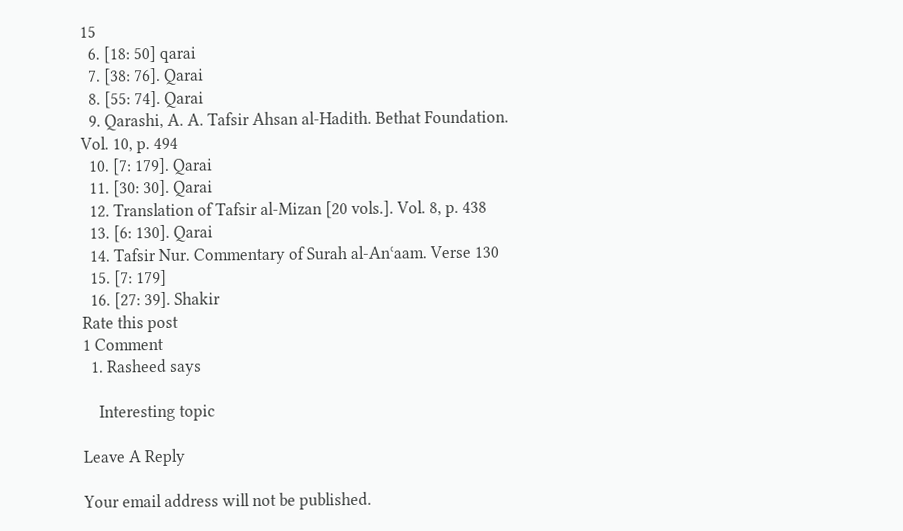15
  6. [18: 50] qarai
  7. [38: 76]. Qarai
  8. [55: 74]. Qarai
  9. Qarashi, A. A. Tafsir Ahsan al-Hadith. Bethat Foundation. Vol. 10, p. 494
  10. [7: 179]. Qarai
  11. [30: 30]. Qarai
  12. Translation of Tafsir al-Mizan [20 vols.]. Vol. 8, p. 438
  13. [6: 130]. Qarai
  14. Tafsir Nur. Commentary of Surah al-Anʿaam. Verse 130
  15. [7: 179]
  16. [27: 39]. Shakir
Rate this post
1 Comment
  1. Rasheed says

    Interesting topic

Leave A Reply

Your email address will not be published.